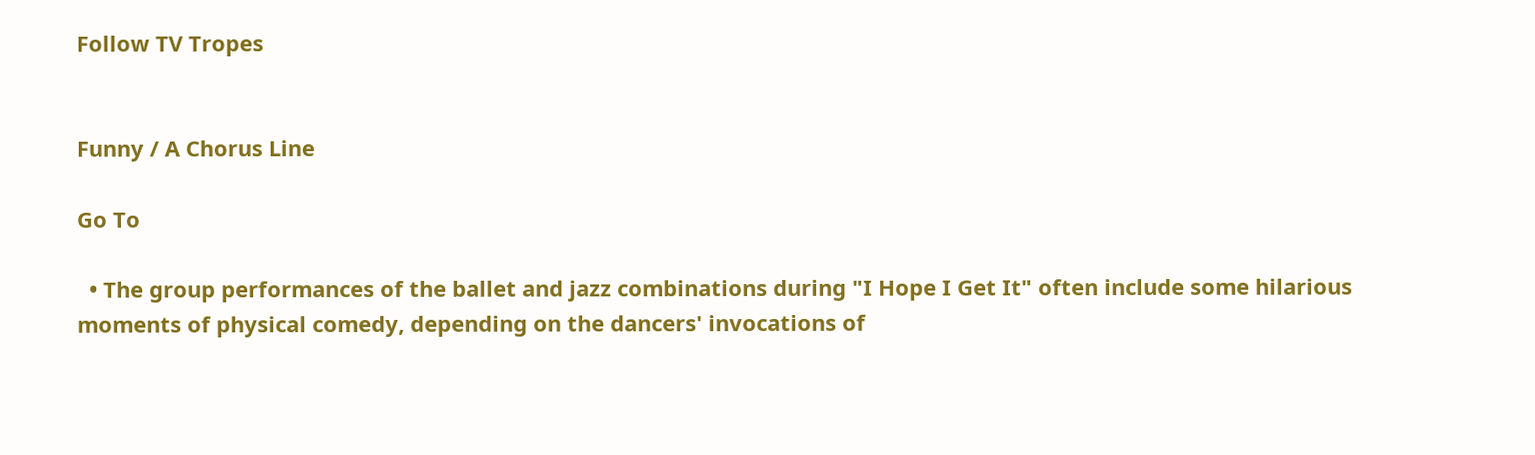Follow TV Tropes


Funny / A Chorus Line

Go To

  • The group performances of the ballet and jazz combinations during "I Hope I Get It" often include some hilarious moments of physical comedy, depending on the dancers' invocations of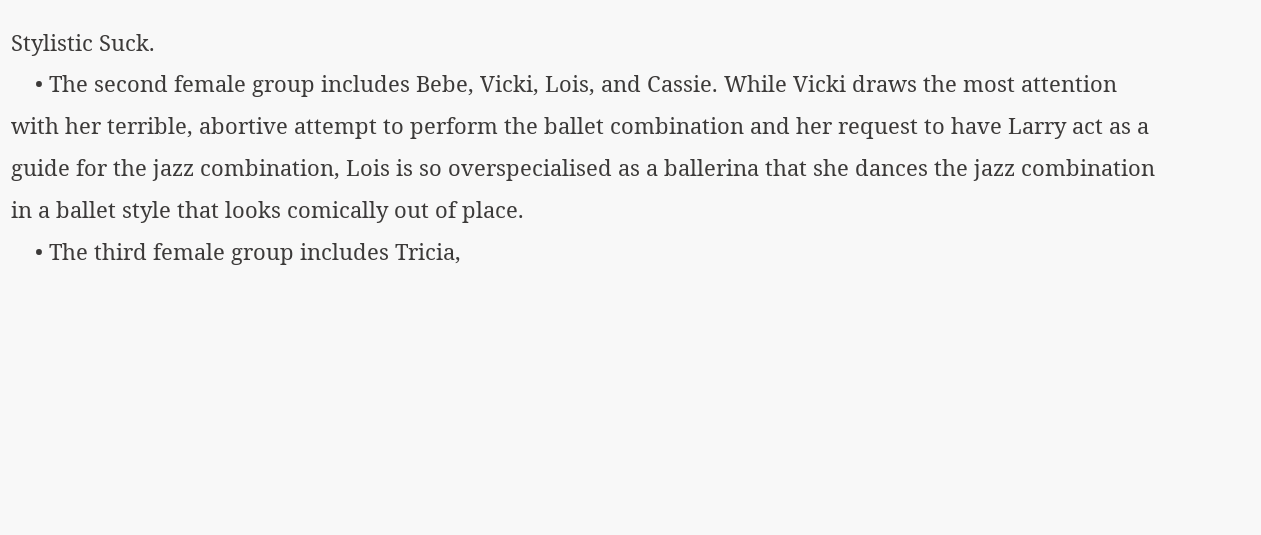Stylistic Suck.
    • The second female group includes Bebe, Vicki, Lois, and Cassie. While Vicki draws the most attention with her terrible, abortive attempt to perform the ballet combination and her request to have Larry act as a guide for the jazz combination, Lois is so overspecialised as a ballerina that she dances the jazz combination in a ballet style that looks comically out of place.
    • The third female group includes Tricia,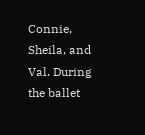Connie, Sheila, and Val. During the ballet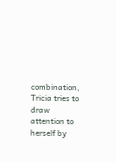combination, Tricia tries to draw attention to herself by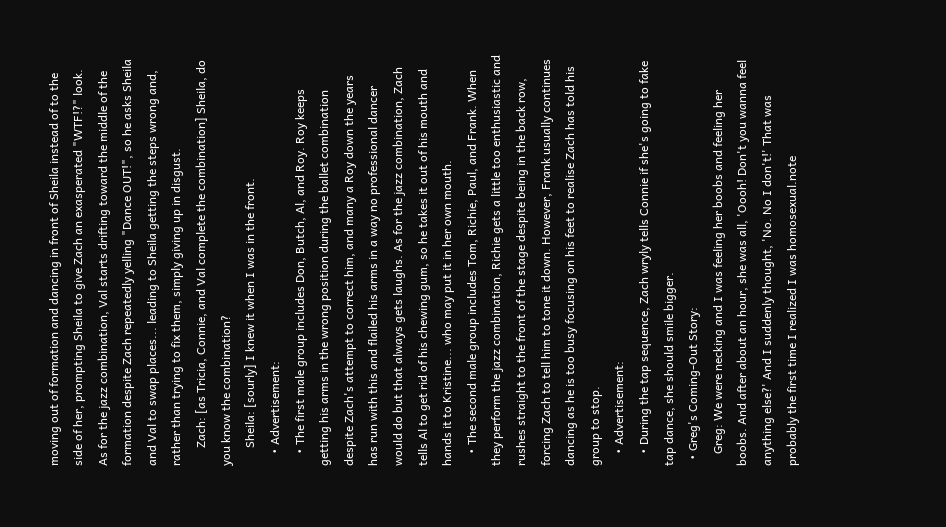moving out of formation and dancing in front of Sheila instead of to the side of her, prompting Sheila to give Zach an exasperated "WTF!?" look. As for the jazz combination, Val starts drifting toward the middle of the formation despite Zach repeatedly yelling "Dance OUT!", so he asks Sheila and Val to swap places... leading to Sheila getting the steps wrong and, rather than trying to fix them, simply giving up in disgust.
      Zach: [as Tricia, Connie, and Val complete the combination] Sheila, do you know the combination?
      Sheila: [sourly] I knew it when I was in the front.
    • Advertisement:
    • The first male group includes Don, Butch, Al, and Roy. Roy keeps getting his arms in the wrong position during the ballet combination despite Zach's attempt to correct him, and many a Roy down the years has run with this and flailed his arms in a way no professional dancer would do but that always gets laughs. As for the jazz combination, Zach tells Al to get rid of his chewing gum, so he takes it out of his mouth and hands it to Kristine... who may put it in her own mouth.
    • The second male group includes Tom, Richie, Paul, and Frank. When they perform the jazz combination, Richie gets a little too enthusiastic and rushes straight to the front of the stage despite being in the back row, forcing Zach to tell him to tone it down. However, Frank usually continues dancing as he is too busy focusing on his feet to realise Zach has told his group to stop.
    • Advertisement:
    • During the tap sequence, Zach wryly tells Connie if she's going to fake tap dance, she should smile bigger.
  • Greg's Coming-Out Story:
    Greg: We were necking and I was feeling her boobs and feeling her boobs. And after about an hour, she was all, 'Oooh! Don't you wanna feel anything else?' And I suddenly thought, 'No. No I don't!' That was probably the first time I realized I was homosexual.note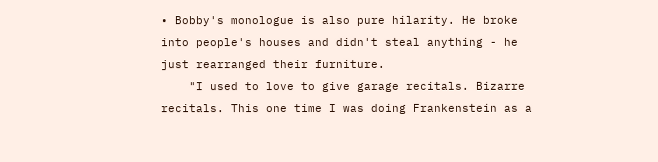• Bobby's monologue is also pure hilarity. He broke into people's houses and didn't steal anything - he just rearranged their furniture.
    "I used to love to give garage recitals. Bizarre recitals. This one time I was doing Frankenstein as a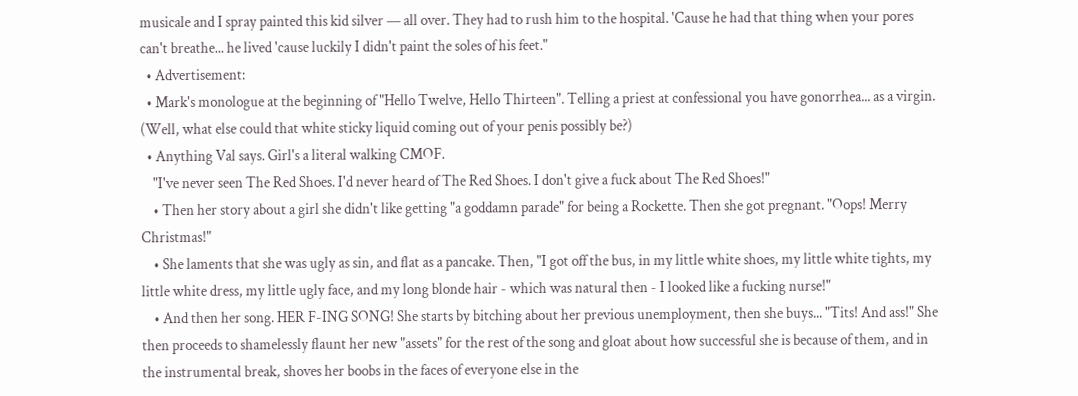musicale and I spray painted this kid silver — all over. They had to rush him to the hospital. 'Cause he had that thing when your pores can't breathe... he lived 'cause luckily I didn't paint the soles of his feet."
  • Advertisement:
  • Mark's monologue at the beginning of "Hello Twelve, Hello Thirteen". Telling a priest at confessional you have gonorrhea... as a virgin. (Well, what else could that white sticky liquid coming out of your penis possibly be?)
  • Anything Val says. Girl's a literal walking CMOF.
    "I've never seen The Red Shoes. I'd never heard of The Red Shoes. I don't give a fuck about The Red Shoes!"
    • Then her story about a girl she didn't like getting "a goddamn parade" for being a Rockette. Then she got pregnant. "Oops! Merry Christmas!"
    • She laments that she was ugly as sin, and flat as a pancake. Then, "I got off the bus, in my little white shoes, my little white tights, my little white dress, my little ugly face, and my long blonde hair - which was natural then - I looked like a fucking nurse!"
    • And then her song. HER F-ING SONG! She starts by bitching about her previous unemployment, then she buys... "Tits! And ass!" She then proceeds to shamelessly flaunt her new "assets" for the rest of the song and gloat about how successful she is because of them, and in the instrumental break, shoves her boobs in the faces of everyone else in the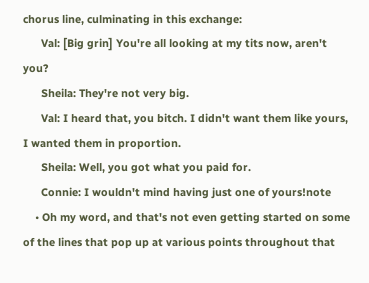chorus line, culminating in this exchange:
      Val: [Big grin] You're all looking at my tits now, aren't you?
      Sheila: They're not very big.
      Val: I heard that, you bitch. I didn't want them like yours, I wanted them in proportion.
      Sheila: Well, you got what you paid for.
      Connie: I wouldn't mind having just one of yours!note
    • Oh my word, and that's not even getting started on some of the lines that pop up at various points throughout that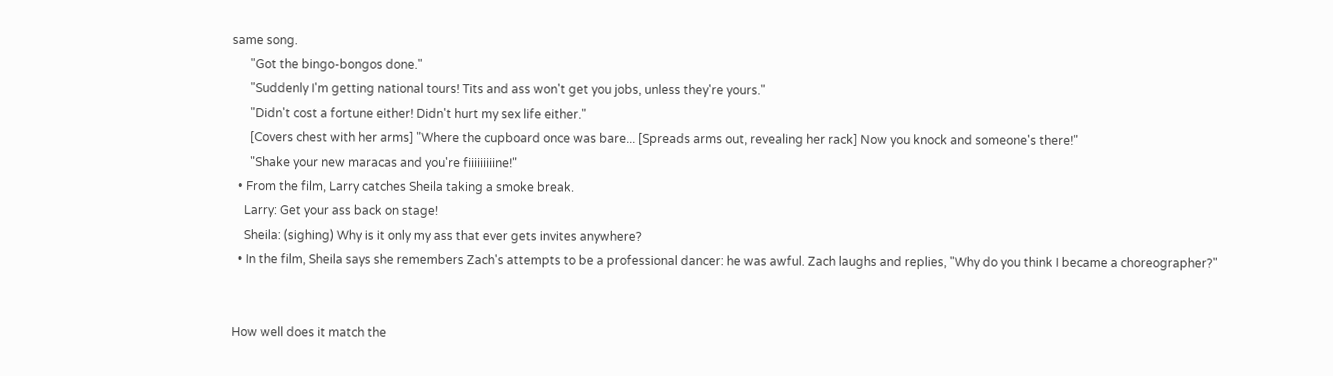same song.
      "Got the bingo-bongos done."
      "Suddenly I'm getting national tours! Tits and ass won't get you jobs, unless they're yours."
      "Didn't cost a fortune either! Didn't hurt my sex life either."
      [Covers chest with her arms] "Where the cupboard once was bare... [Spreads arms out, revealing her rack] Now you knock and someone's there!"
      "Shake your new maracas and you're fiiiiiiiiine!"
  • From the film, Larry catches Sheila taking a smoke break.
    Larry: Get your ass back on stage!
    Sheila: (sighing) Why is it only my ass that ever gets invites anywhere?
  • In the film, Sheila says she remembers Zach's attempts to be a professional dancer: he was awful. Zach laughs and replies, "Why do you think I became a choreographer?"


How well does it match the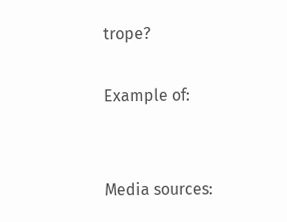trope?

Example of:


Media sources: